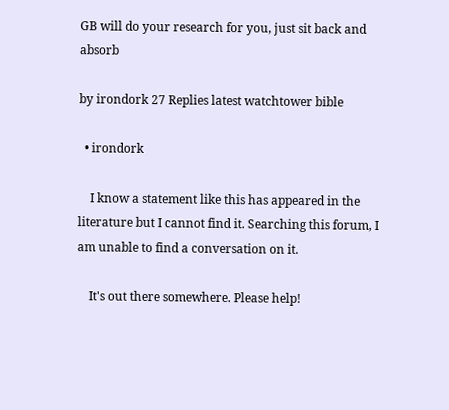GB will do your research for you, just sit back and absorb

by irondork 27 Replies latest watchtower bible

  • irondork

    I know a statement like this has appeared in the literature but I cannot find it. Searching this forum, I am unable to find a conversation on it.

    It's out there somewhere. Please help!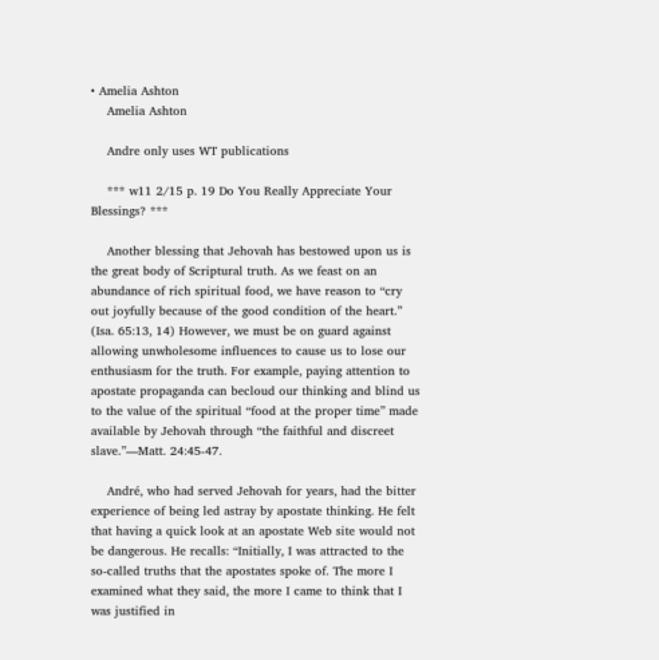• Amelia Ashton
    Amelia Ashton

    Andre only uses WT publications

    *** w11 2/15 p. 19 Do You Really Appreciate Your Blessings? ***

    Another blessing that Jehovah has bestowed upon us is the great body of Scriptural truth. As we feast on an abundance of rich spiritual food, we have reason to “cry out joyfully because of the good condition of the heart.” (Isa. 65:13, 14) However, we must be on guard against allowing unwholesome influences to cause us to lose our enthusiasm for the truth. For example, paying attention to apostate propaganda can becloud our thinking and blind us to the value of the spiritual “food at the proper time” made available by Jehovah through “the faithful and discreet slave.”—Matt. 24:45-47.

    André, who had served Jehovah for years, had the bitter experience of being led astray by apostate thinking. He felt that having a quick look at an apostate Web site would not be dangerous. He recalls: “Initially, I was attracted to the so-called truths that the apostates spoke of. The more I examined what they said, the more I came to think that I was justified in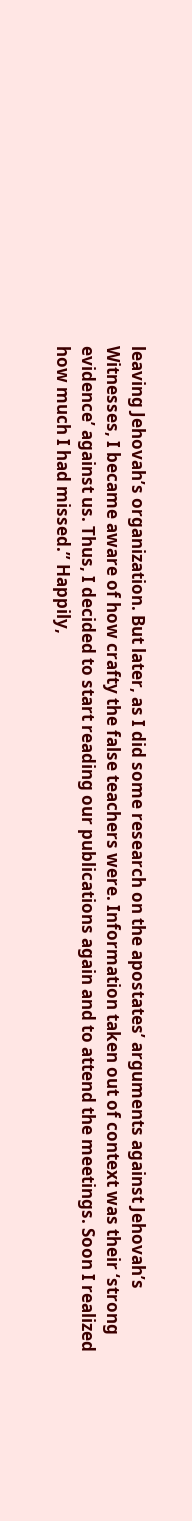leaving Jehovah’s organization. But later, as I did some research on the apostates’ arguments against Jehovah’s Witnesses, I became aware of how crafty the false teachers were. Information taken out of context was their ‘strong evidence’ against us. Thus, I decided to start reading our publications again and to attend the meetings. Soon I realized how much I had missed.” Happily,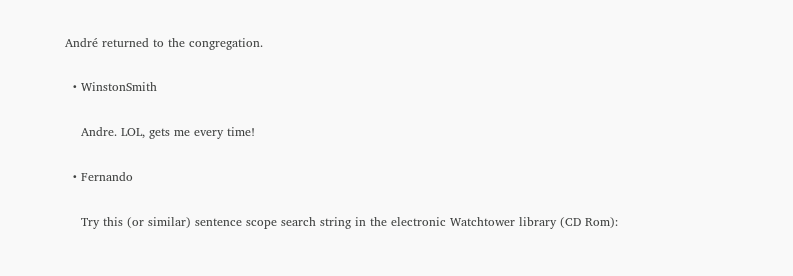André returned to the congregation.

  • WinstonSmith

    Andre. LOL, gets me every time!

  • Fernando

    Try this (or similar) sentence scope search string in the electronic Watchtower library (CD Rom):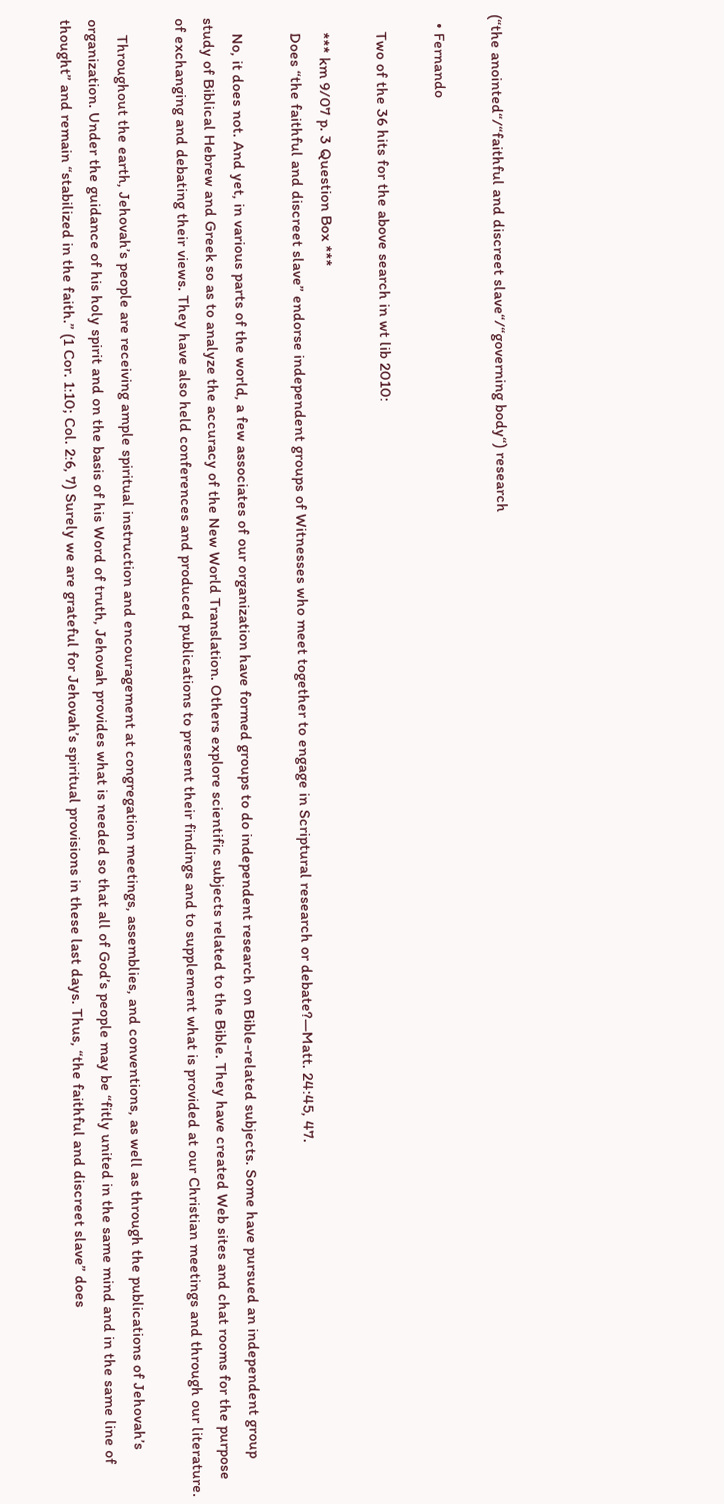(“the anointed“/“faithful and discreet slave“/“governing body“) research

  • Fernando

    Two of the 36 hits for the above search in wt lib 2010:

    *** km 9/07 p. 3 Question Box ***
    Does “the faithful and discreet slave” endorse independent groups of Witnesses who meet together to engage in Scriptural research or debate?—Matt. 24:45, 47.

    No, it does not. And yet, in various parts of the world, a few associates of our organization have formed groups to do independent research on Bible-related subjects. Some have pursued an independent group study of Biblical Hebrew and Greek so as to analyze the accuracy of the New World Translation. Others explore scientific subjects related to the Bible. They have created Web sites and chat rooms for the purpose of exchanging and debating their views. They have also held conferences and produced publications to present their findings and to supplement what is provided at our Christian meetings and through our literature.

    Throughout the earth, Jehovah’s people are receiving ample spiritual instruction and encouragement at congregation meetings, assemblies, and conventions, as well as through the publications of Jehovah’s organization. Under the guidance of his holy spirit and on the basis of his Word of truth, Jehovah provides what is needed so that all of God’s people may be “fitly united in the same mind and in the same line of thought” and remain “stabilized in the faith.” (1 Cor. 1:10; Col. 2:6, 7) Surely we are grateful for Jehovah’s spiritual provisions in these last days. Thus, “the faithful and discreet slave” does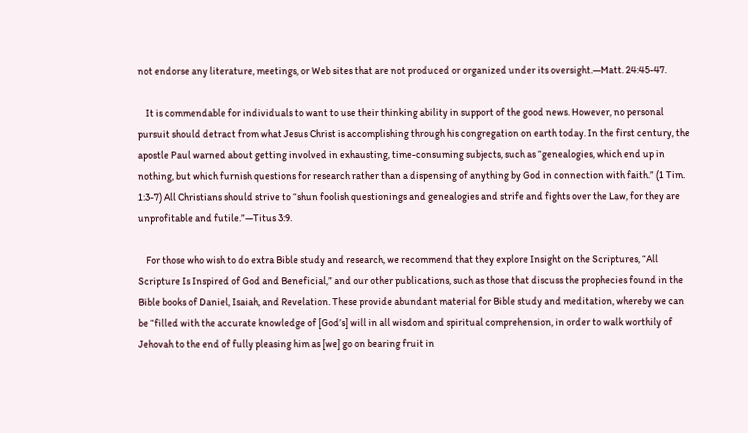not endorse any literature, meetings, or Web sites that are not produced or organized under its oversight.—Matt. 24:45-47.

    It is commendable for individuals to want to use their thinking ability in support of the good news. However, no personal pursuit should detract from what Jesus Christ is accomplishing through his congregation on earth today. In the first century, the apostle Paul warned about getting involved in exhausting, time-consuming subjects, such as “genealogies, which end up in nothing, but which furnish questions for research rather than a dispensing of anything by God in connection with faith.” (1 Tim. 1:3-7) All Christians should strive to “shun foolish questionings and genealogies and strife and fights over the Law, for they are unprofitable and futile.”—Titus 3:9.

    For those who wish to do extra Bible study and research, we recommend that they explore Insight on the Scriptures, “All Scripture Is Inspired of God and Beneficial,” and our other publications, such as those that discuss the prophecies found in the Bible books of Daniel, Isaiah, and Revelation. These provide abundant material for Bible study and meditation, whereby we can be “filled with the accurate knowledge of [God’s] will in all wisdom and spiritual comprehension, in order to walk worthily of Jehovah to the end of fully pleasing him as [we] go on bearing fruit in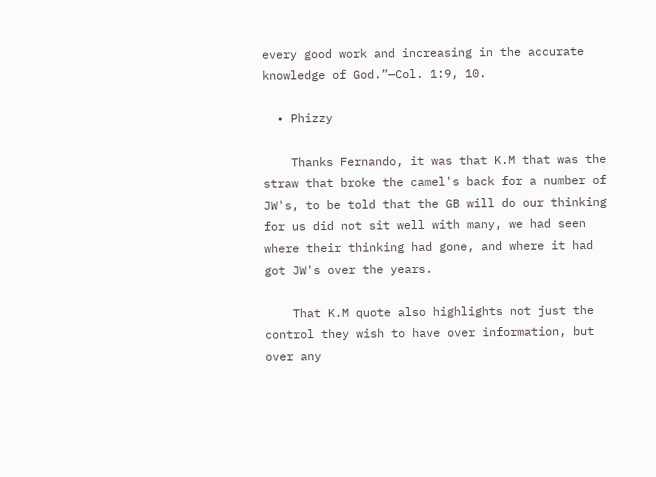every good work and increasing in the accurate knowledge of God.”—Col. 1:9, 10.

  • Phizzy

    Thanks Fernando, it was that K.M that was the straw that broke the camel's back for a number of JW's, to be told that the GB will do our thinking for us did not sit well with many, we had seen where their thinking had gone, and where it had got JW's over the years.

    That K.M quote also highlights not just the control they wish to have over information, but over any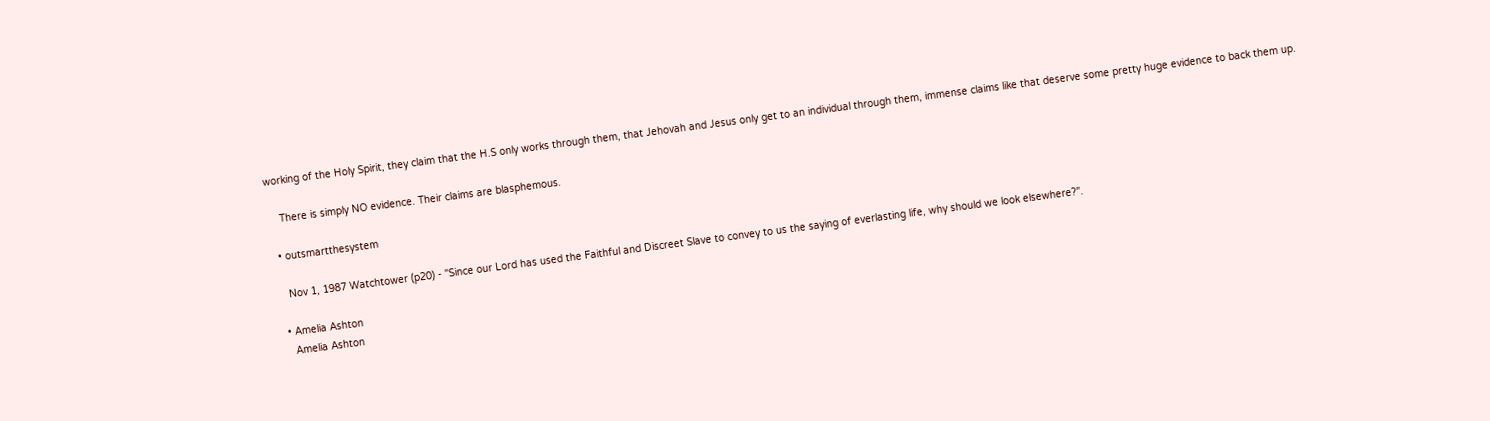working of the Holy Spirit, they claim that the H.S only works through them, that Jehovah and Jesus only get to an individual through them, immense claims like that deserve some pretty huge evidence to back them up.

    There is simply NO evidence. Their claims are blasphemous.

  • outsmartthesystem

    Nov 1, 1987 Watchtower (p20) - "Since our Lord has used the Faithful and Discreet Slave to convey to us the saying of everlasting life, why should we look elsewhere?".

  • Amelia Ashton
    Amelia Ashton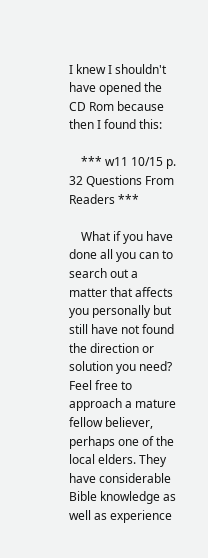I knew I shouldn't have opened the CD Rom because then I found this:

    *** w11 10/15 p. 32 Questions From Readers ***

    What if you have done all you can to search out a matter that affects you personally but still have not found the direction or solution you need? Feel free to approach a mature fellow believer, perhaps one of the local elders. They have considerable Bible knowledge as well as experience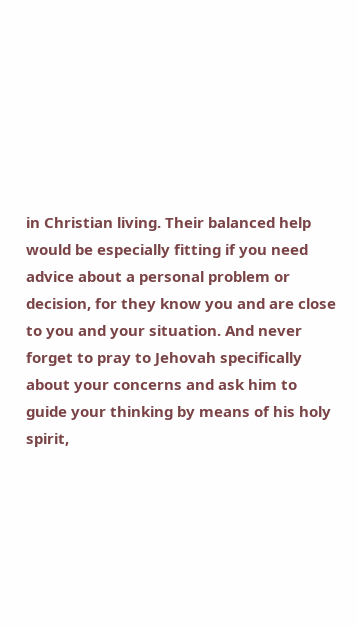in Christian living. Their balanced help would be especially fitting if you need advice about a personal problem or decision, for they know you and are close to you and your situation. And never forget to pray to Jehovah specifically about your concerns and ask him to guide your thinking by means of his holy spirit,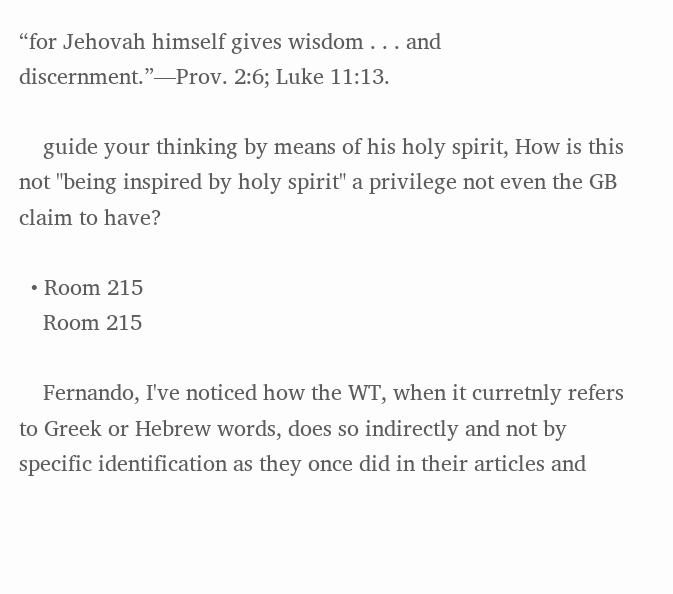“for Jehovah himself gives wisdom . . . and discernment.”—Prov. 2:6; Luke 11:13.

    guide your thinking by means of his holy spirit, How is this not "being inspired by holy spirit" a privilege not even the GB claim to have?

  • Room 215
    Room 215

    Fernando, I've noticed how the WT, when it curretnly refers to Greek or Hebrew words, does so indirectly and not by specific identification as they once did in their articles and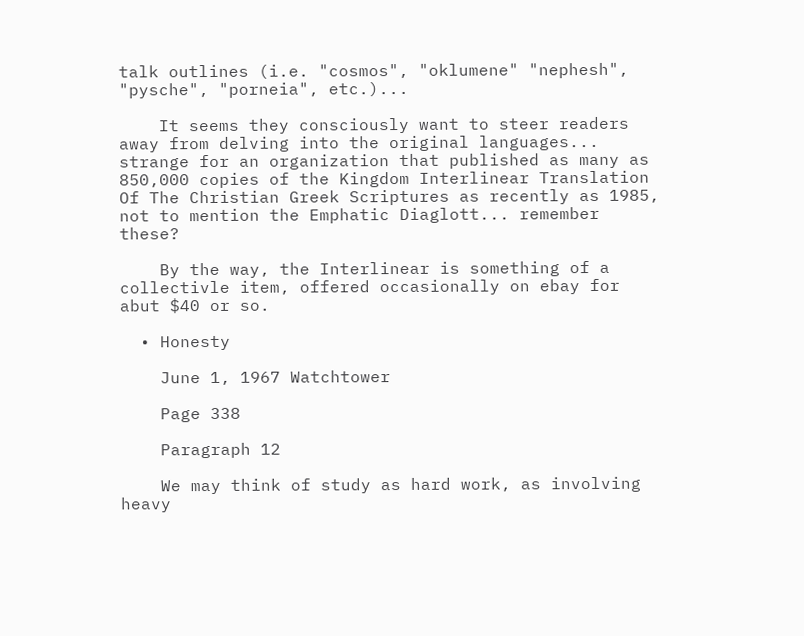talk outlines (i.e. "cosmos", "oklumene" "nephesh", "pysche", "porneia", etc.)...

    It seems they consciously want to steer readers away from delving into the original languages... strange for an organization that published as many as 850,000 copies of the Kingdom Interlinear Translation Of The Christian Greek Scriptures as recently as 1985, not to mention the Emphatic Diaglott... remember these?

    By the way, the Interlinear is something of a collectivle item, offered occasionally on ebay for abut $40 or so.

  • Honesty

    June 1, 1967 Watchtower

    Page 338

    Paragraph 12

    We may think of study as hard work, as involving heavy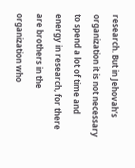research. But in Jehovah’s organization it is not necessary to spend a lot of time and energy in research, for there are brothers in the organization who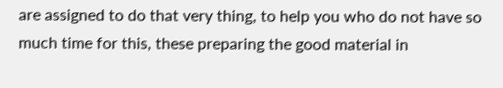are assigned to do that very thing, to help you who do not have so much time for this, these preparing the good material in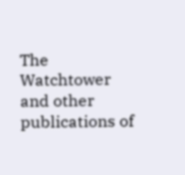The Watchtower and other publications of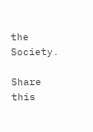the Society.

Share this